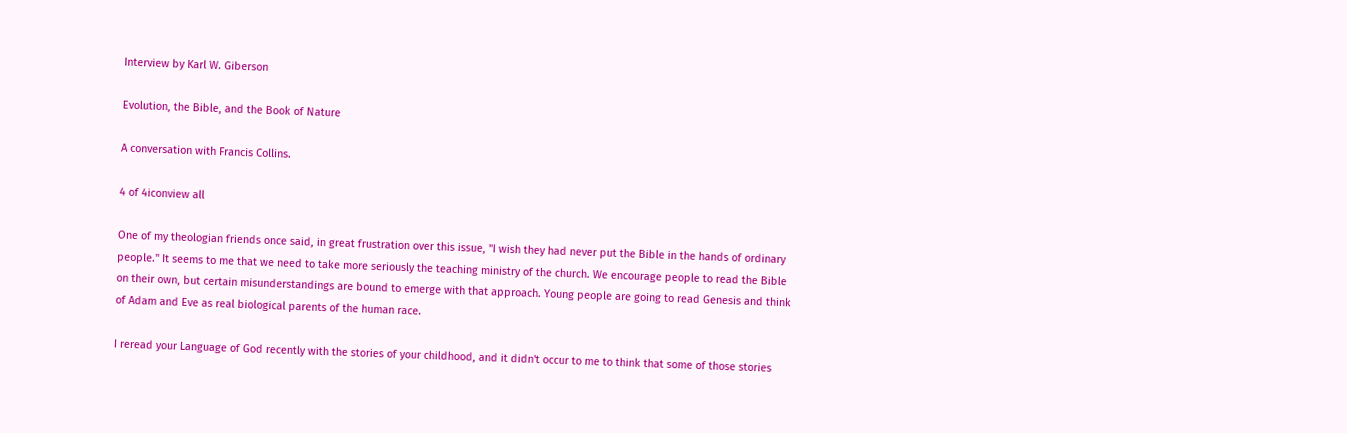Interview by Karl W. Giberson

Evolution, the Bible, and the Book of Nature

A conversation with Francis Collins.

4 of 4iconview all

One of my theologian friends once said, in great frustration over this issue, "I wish they had never put the Bible in the hands of ordinary people." It seems to me that we need to take more seriously the teaching ministry of the church. We encourage people to read the Bible on their own, but certain misunderstandings are bound to emerge with that approach. Young people are going to read Genesis and think of Adam and Eve as real biological parents of the human race.

I reread your Language of God recently with the stories of your childhood, and it didn't occur to me to think that some of those stories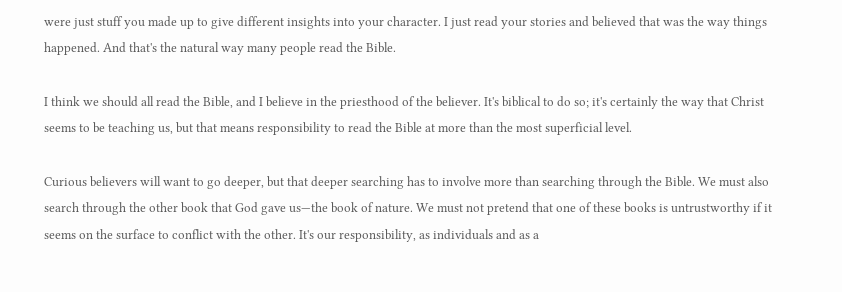were just stuff you made up to give different insights into your character. I just read your stories and believed that was the way things happened. And that's the natural way many people read the Bible.

I think we should all read the Bible, and I believe in the priesthood of the believer. It's biblical to do so; it's certainly the way that Christ seems to be teaching us, but that means responsibility to read the Bible at more than the most superficial level.

Curious believers will want to go deeper, but that deeper searching has to involve more than searching through the Bible. We must also search through the other book that God gave us—the book of nature. We must not pretend that one of these books is untrustworthy if it seems on the surface to conflict with the other. It's our responsibility, as individuals and as a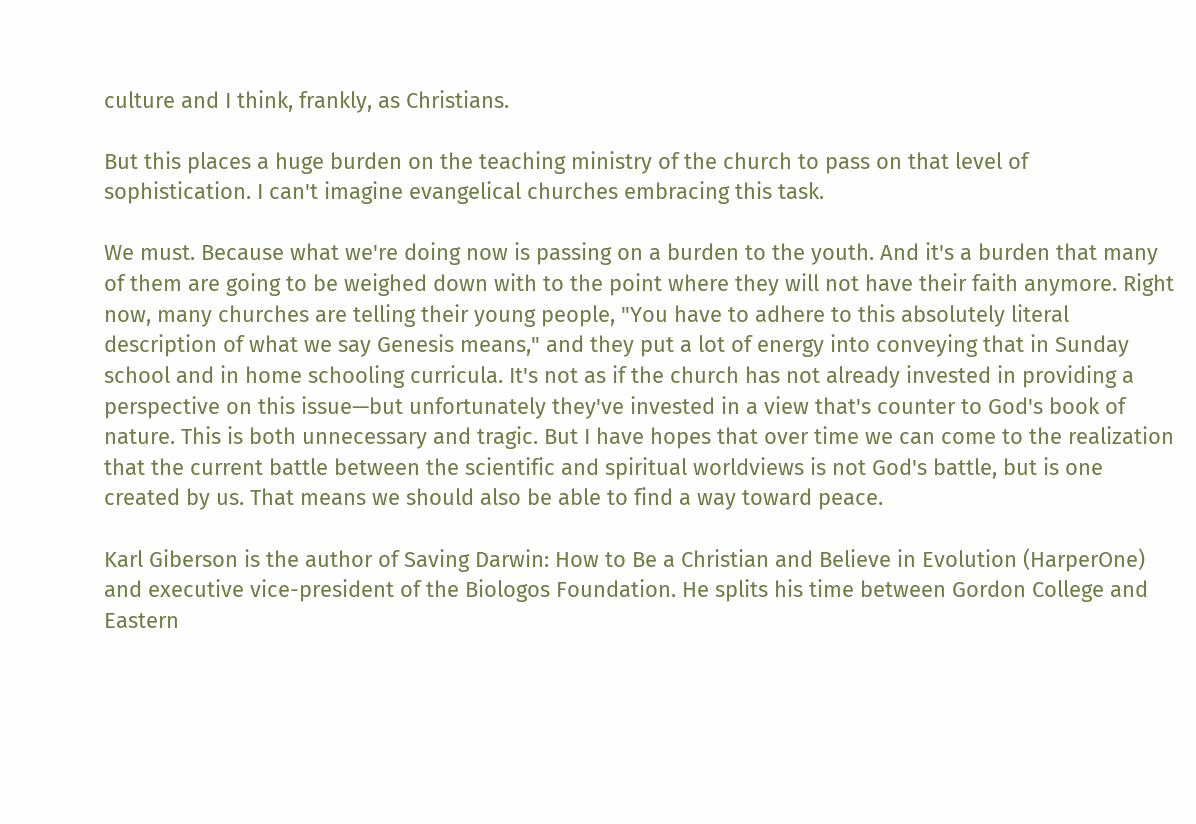culture and I think, frankly, as Christians.

But this places a huge burden on the teaching ministry of the church to pass on that level of sophistication. I can't imagine evangelical churches embracing this task.

We must. Because what we're doing now is passing on a burden to the youth. And it's a burden that many of them are going to be weighed down with to the point where they will not have their faith anymore. Right now, many churches are telling their young people, "You have to adhere to this absolutely literal description of what we say Genesis means," and they put a lot of energy into conveying that in Sunday school and in home schooling curricula. It's not as if the church has not already invested in providing a perspective on this issue—but unfortunately they've invested in a view that's counter to God's book of nature. This is both unnecessary and tragic. But I have hopes that over time we can come to the realization that the current battle between the scientific and spiritual worldviews is not God's battle, but is one created by us. That means we should also be able to find a way toward peace.

Karl Giberson is the author of Saving Darwin: How to Be a Christian and Believe in Evolution (HarperOne) and executive vice-president of the Biologos Foundation. He splits his time between Gordon College and Eastern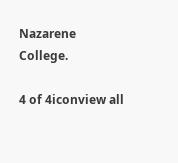Nazarene College.

4 of 4iconview all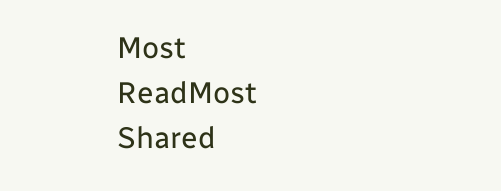Most ReadMost Shared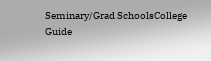Seminary/Grad SchoolsCollege Guide